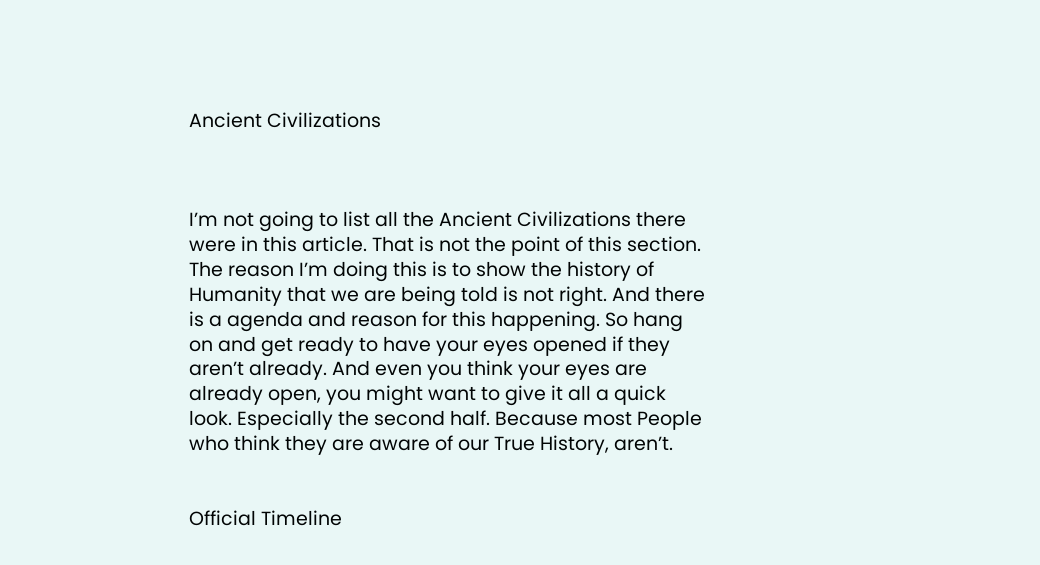Ancient Civilizations



I’m not going to list all the Ancient Civilizations there were in this article. That is not the point of this section. The reason I’m doing this is to show the history of Humanity that we are being told is not right. And there is a agenda and reason for this happening. So hang on and get ready to have your eyes opened if they aren’t already. And even you think your eyes are already open, you might want to give it all a quick look. Especially the second half. Because most People who think they are aware of our True History, aren’t.


Official Timeline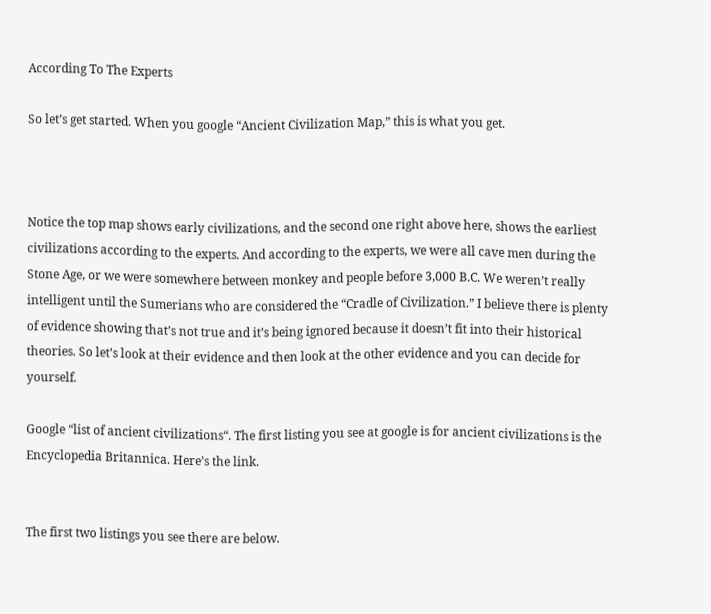According To The Experts

So let’s get started. When you google “Ancient Civilization Map,” this is what you get.



Notice the top map shows early civilizations, and the second one right above here, shows the earliest civilizations according to the experts. And according to the experts, we were all cave men during the Stone Age, or we were somewhere between monkey and people before 3,000 B.C. We weren’t really intelligent until the Sumerians who are considered the “Cradle of Civilization.” I believe there is plenty of evidence showing that’s not true and it’s being ignored because it doesn’t fit into their historical theories. So let’s look at their evidence and then look at the other evidence and you can decide for yourself.

Google “list of ancient civilizations“. The first listing you see at google is for ancient civilizations is the Encyclopedia Britannica. Here’s the link.


The first two listings you see there are below.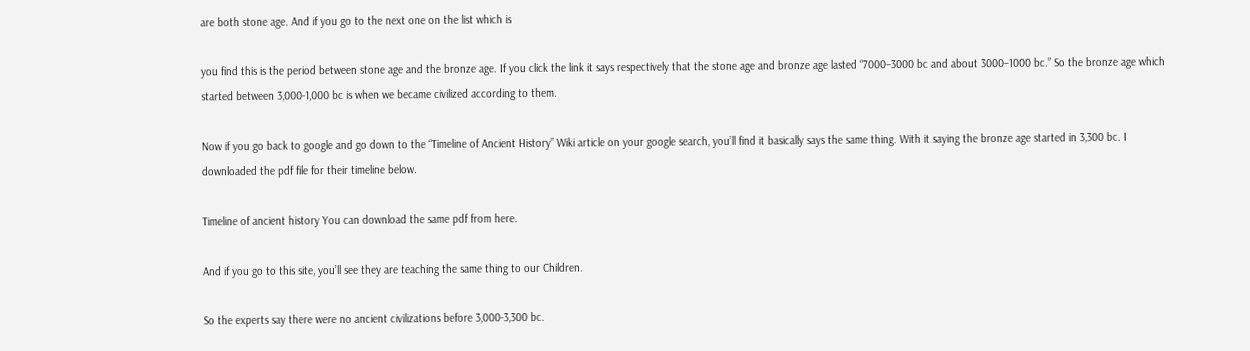are both stone age. And if you go to the next one on the list which is

you find this is the period between stone age and the bronze age. If you click the link it says respectively that the stone age and bronze age lasted “7000–3000 bc and about 3000–1000 bc.” So the bronze age which started between 3,000-1,000 bc is when we became civilized according to them.

Now if you go back to google and go down to the “Timeline of Ancient History” Wiki article on your google search, you’ll find it basically says the same thing. With it saying the bronze age started in 3,300 bc. I downloaded the pdf file for their timeline below.

Timeline of ancient history You can download the same pdf from here.

And if you go to this site, you’ll see they are teaching the same thing to our Children.

So the experts say there were no ancient civilizations before 3,000-3,300 bc.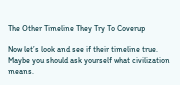The Other Timeline They Try To Coverup

Now let’s look and see if their timeline true. Maybe you should ask yourself what civilization means.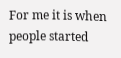For me it is when people started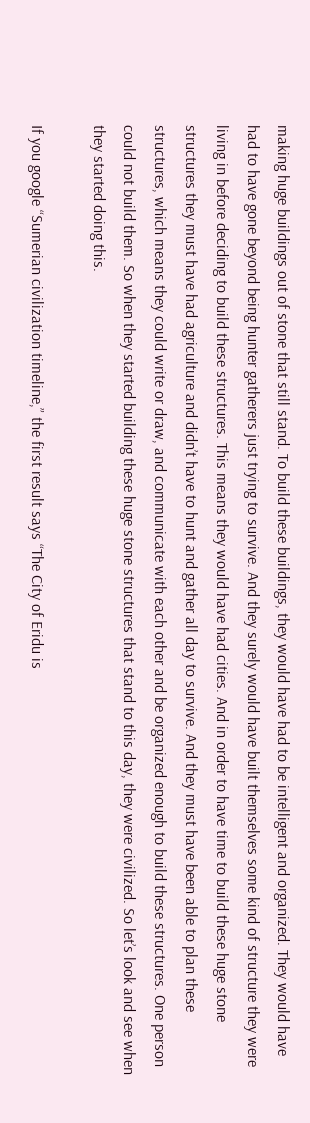making huge buildings out of stone that still stand. To build these buildings, they would have had to be intelligent and organized. They would have had to have gone beyond being hunter gatherers just trying to survive. And they surely would have built themselves some kind of structure they were living in before deciding to build these structures. This means they would have had cities. And in order to have time to build these huge stone structures they must have had agriculture and didn’t have to hunt and gather all day to survive. And they must have been able to plan these structures, which means they could write or draw, and communicate with each other and be organized enough to build these structures. One person could not build them. So when they started building these huge stone structures that stand to this day, they were civilized. So let’s look and see when they started doing this.

If you google “Sumerian civilization timeline,” the first result says “The City of Eridu is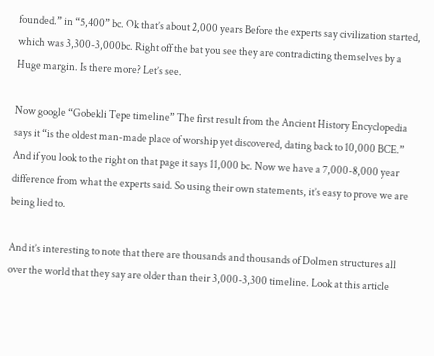founded.” in “5,400” bc. Ok that’s about 2,000 years Before the experts say civilization started, which was 3,300-3,000bc. Right off the bat you see they are contradicting themselves by a Huge margin. Is there more? Let’s see.

Now google “Gobekli Tepe timeline” The first result from the Ancient History Encyclopedia says it “is the oldest man-made place of worship yet discovered, dating back to 10,000 BCE.” And if you look to the right on that page it says 11,000 bc. Now we have a 7,000-8,000 year difference from what the experts said. So using their own statements, it’s easy to prove we are being lied to.

And it’s interesting to note that there are thousands and thousands of Dolmen structures all over the world that they say are older than their 3,000-3,300 timeline. Look at this article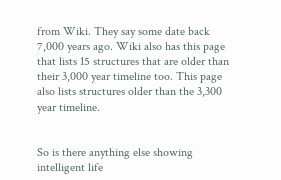from Wiki. They say some date back 7,000 years ago. Wiki also has this page that lists 15 structures that are older than their 3,000 year timeline too. This page also lists structures older than the 3,300 year timeline.


So is there anything else showing intelligent life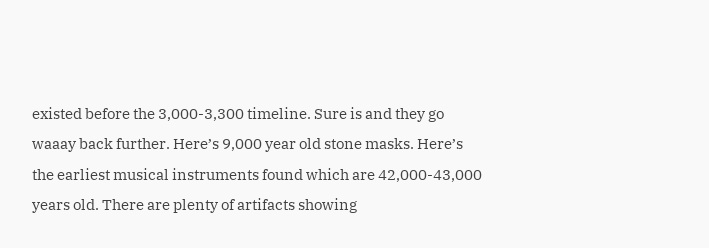existed before the 3,000-3,300 timeline. Sure is and they go waaay back further. Here’s 9,000 year old stone masks. Here’s the earliest musical instruments found which are 42,000-43,000 years old. There are plenty of artifacts showing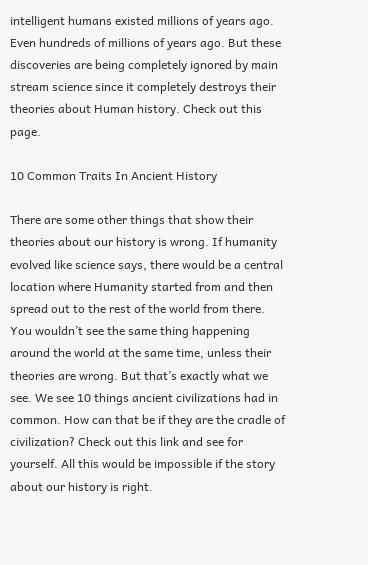intelligent humans existed millions of years ago. Even hundreds of millions of years ago. But these discoveries are being completely ignored by main stream science since it completely destroys their theories about Human history. Check out this page.

10 Common Traits In Ancient History

There are some other things that show their theories about our history is wrong. If humanity evolved like science says, there would be a central location where Humanity started from and then spread out to the rest of the world from there. You wouldn’t see the same thing happening around the world at the same time, unless their theories are wrong. But that’s exactly what we see. We see 10 things ancient civilizations had in common. How can that be if they are the cradle of civilization? Check out this link and see for yourself. All this would be impossible if the story about our history is right.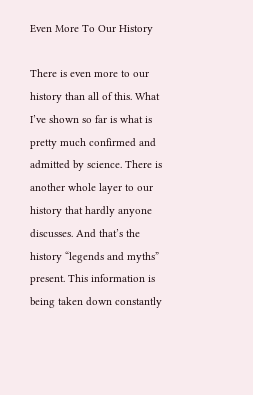Even More To Our History

There is even more to our history than all of this. What I’ve shown so far is what is pretty much confirmed and admitted by science. There is another whole layer to our history that hardly anyone discusses. And that’s the history “legends and myths” present. This information is being taken down constantly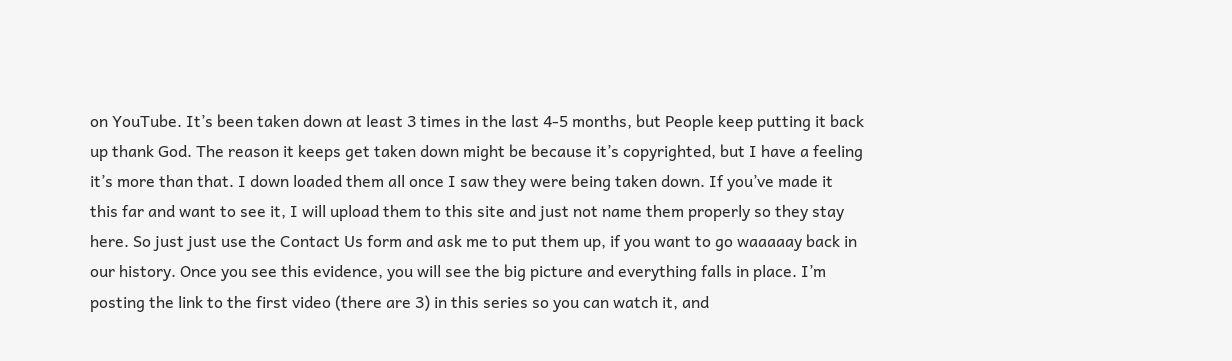on YouTube. It’s been taken down at least 3 times in the last 4-5 months, but People keep putting it back up thank God. The reason it keeps get taken down might be because it’s copyrighted, but I have a feeling it’s more than that. I down loaded them all once I saw they were being taken down. If you’ve made it this far and want to see it, I will upload them to this site and just not name them properly so they stay here. So just just use the Contact Us form and ask me to put them up, if you want to go waaaaay back in our history. Once you see this evidence, you will see the big picture and everything falls in place. I’m posting the link to the first video (there are 3) in this series so you can watch it, and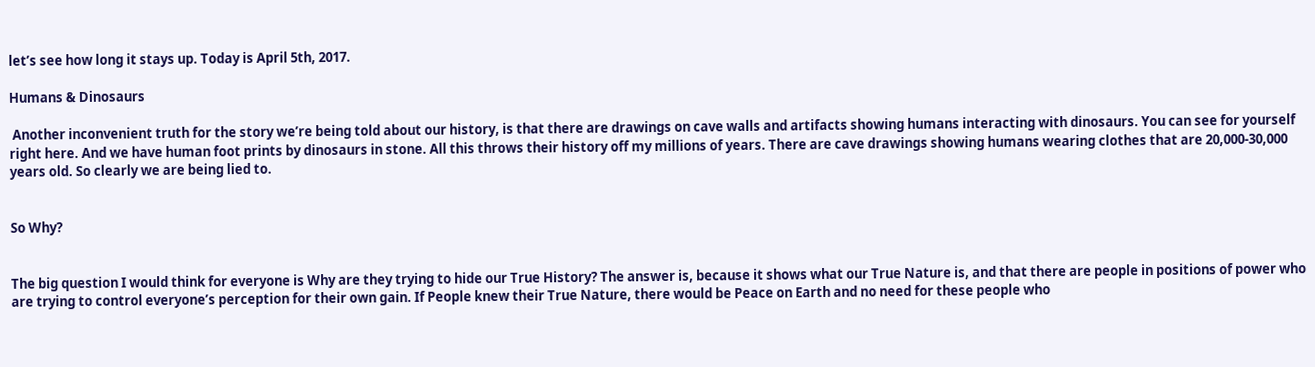let’s see how long it stays up. Today is April 5th, 2017.

Humans & Dinosaurs

 Another inconvenient truth for the story we’re being told about our history, is that there are drawings on cave walls and artifacts showing humans interacting with dinosaurs. You can see for yourself right here. And we have human foot prints by dinosaurs in stone. All this throws their history off my millions of years. There are cave drawings showing humans wearing clothes that are 20,000-30,000 years old. So clearly we are being lied to.


So Why?


The big question I would think for everyone is Why are they trying to hide our True History? The answer is, because it shows what our True Nature is, and that there are people in positions of power who are trying to control everyone’s perception for their own gain. If People knew their True Nature, there would be Peace on Earth and no need for these people who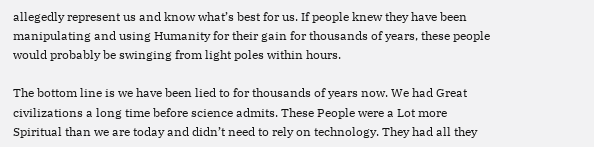allegedly represent us and know what’s best for us. If people knew they have been manipulating and using Humanity for their gain for thousands of years, these people would probably be swinging from light poles within hours.

The bottom line is we have been lied to for thousands of years now. We had Great civilizations a long time before science admits. These People were a Lot more Spiritual than we are today and didn’t need to rely on technology. They had all they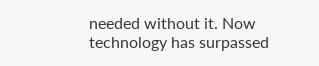needed without it. Now technology has surpassed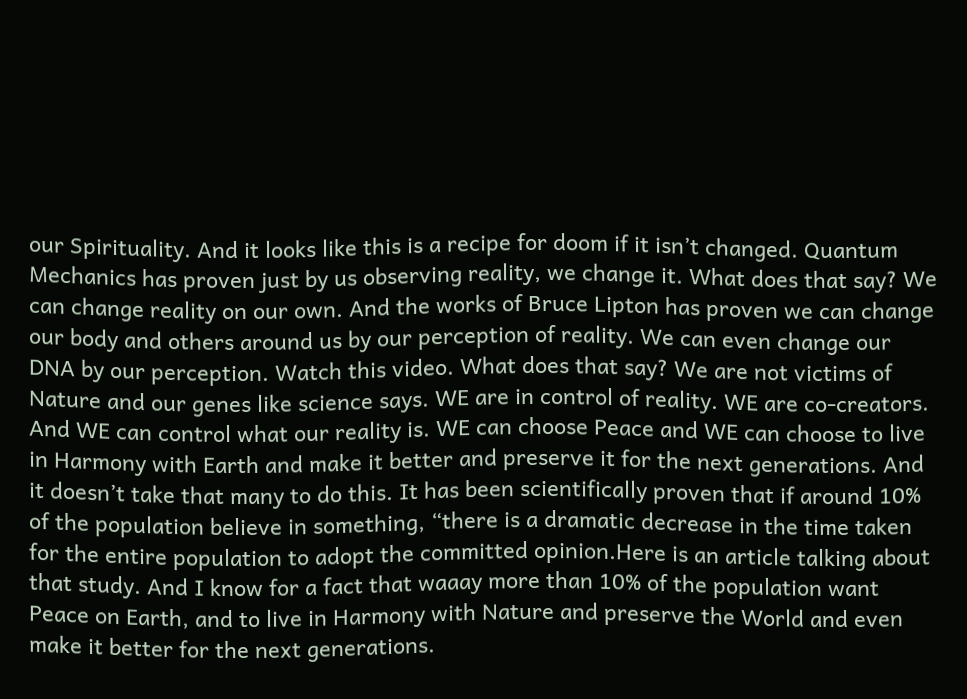our Spirituality. And it looks like this is a recipe for doom if it isn’t changed. Quantum Mechanics has proven just by us observing reality, we change it. What does that say? We can change reality on our own. And the works of Bruce Lipton has proven we can change our body and others around us by our perception of reality. We can even change our DNA by our perception. Watch this video. What does that say? We are not victims of Nature and our genes like science says. WE are in control of reality. WE are co-creators. And WE can control what our reality is. WE can choose Peace and WE can choose to live in Harmony with Earth and make it better and preserve it for the next generations. And it doesn’t take that many to do this. It has been scientifically proven that if around 10% of the population believe in something, “there is a dramatic decrease in the time taken for the entire population to adopt the committed opinion.Here is an article talking about that study. And I know for a fact that waaay more than 10% of the population want Peace on Earth, and to live in Harmony with Nature and preserve the World and even make it better for the next generations.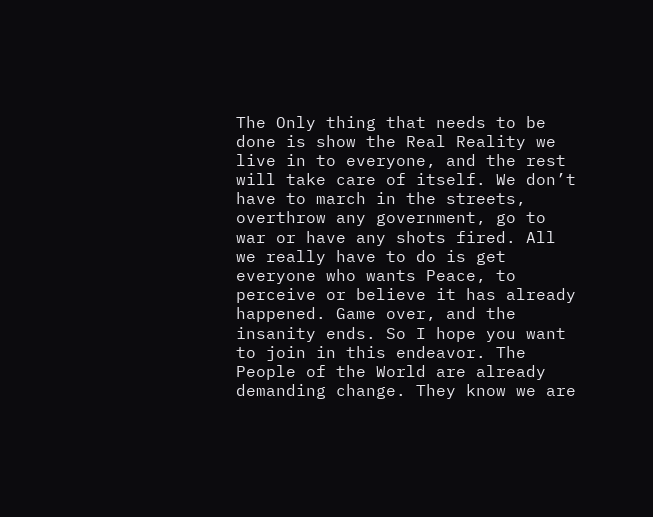The Only thing that needs to be done is show the Real Reality we live in to everyone, and the rest will take care of itself. We don’t have to march in the streets, overthrow any government, go to war or have any shots fired. All we really have to do is get everyone who wants Peace, to perceive or believe it has already happened. Game over, and the insanity ends. So I hope you want to join in this endeavor. The People of the World are already demanding change. They know we are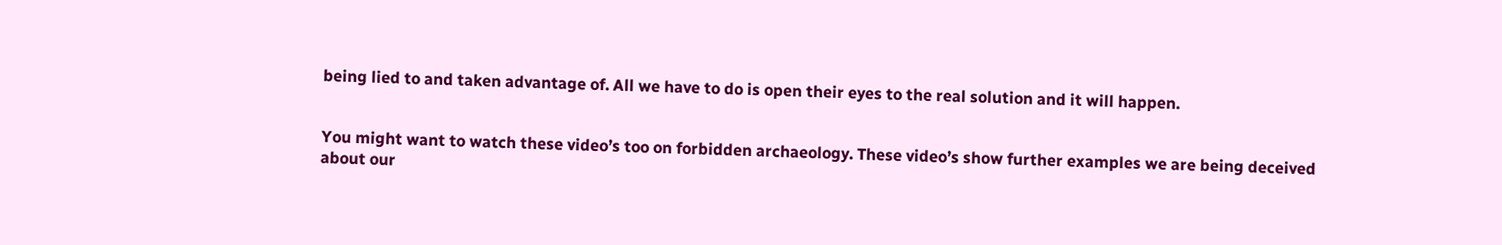being lied to and taken advantage of. All we have to do is open their eyes to the real solution and it will happen.


You might want to watch these video’s too on forbidden archaeology. These video’s show further examples we are being deceived about our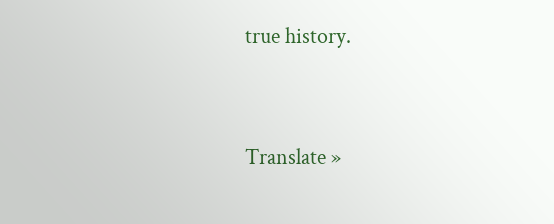true history.




Translate »